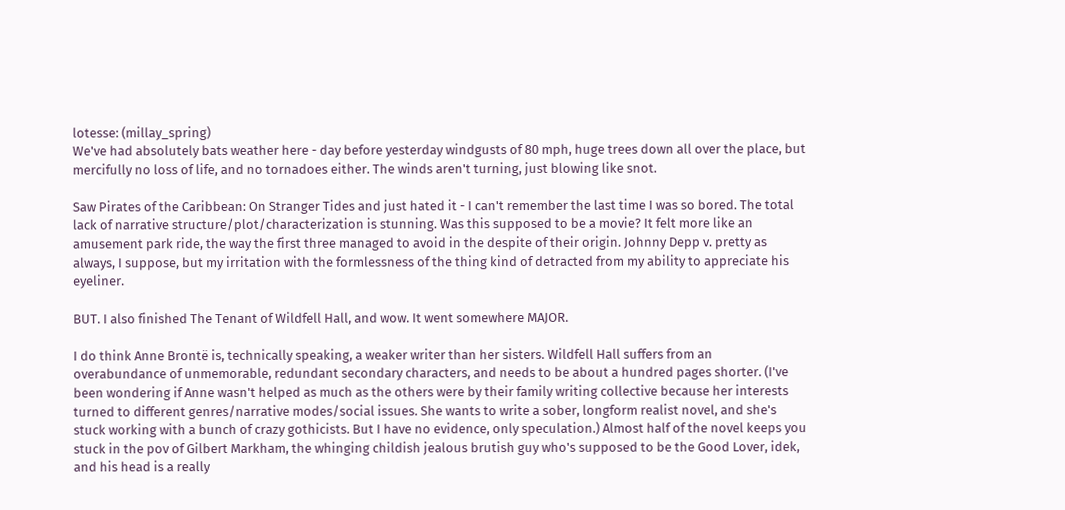lotesse: (millay_spring)
We've had absolutely bats weather here - day before yesterday windgusts of 80 mph, huge trees down all over the place, but mercifully no loss of life, and no tornadoes either. The winds aren't turning, just blowing like snot.

Saw Pirates of the Caribbean: On Stranger Tides and just hated it - I can't remember the last time I was so bored. The total lack of narrative structure/plot/characterization is stunning. Was this supposed to be a movie? It felt more like an amusement park ride, the way the first three managed to avoid in the despite of their origin. Johnny Depp v. pretty as always, I suppose, but my irritation with the formlessness of the thing kind of detracted from my ability to appreciate his eyeliner.

BUT. I also finished The Tenant of Wildfell Hall, and wow. It went somewhere MAJOR.

I do think Anne Brontë is, technically speaking, a weaker writer than her sisters. Wildfell Hall suffers from an overabundance of unmemorable, redundant secondary characters, and needs to be about a hundred pages shorter. (I've been wondering if Anne wasn't helped as much as the others were by their family writing collective because her interests turned to different genres/narrative modes/social issues. She wants to write a sober, longform realist novel, and she's stuck working with a bunch of crazy gothicists. But I have no evidence, only speculation.) Almost half of the novel keeps you stuck in the pov of Gilbert Markham, the whinging childish jealous brutish guy who's supposed to be the Good Lover, idek, and his head is a really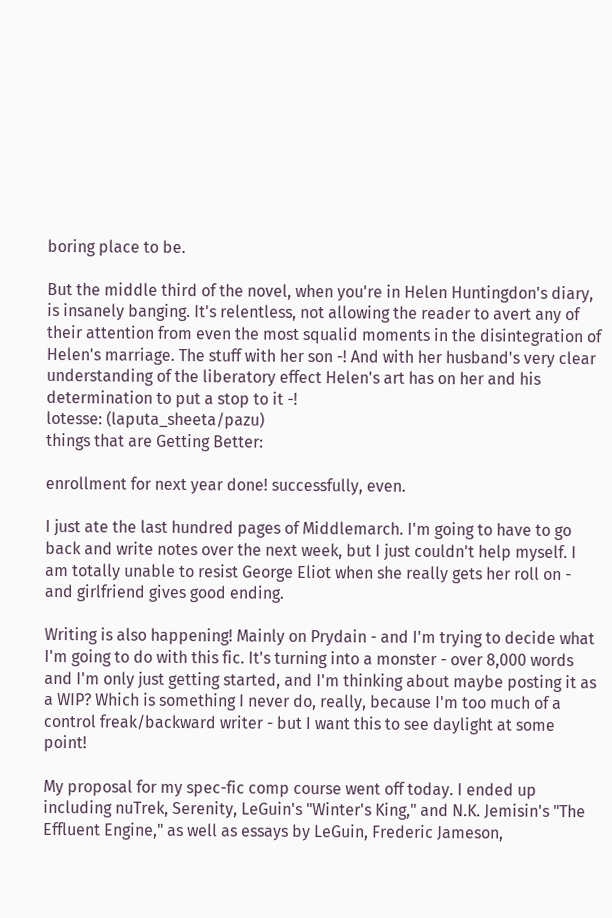boring place to be.

But the middle third of the novel, when you're in Helen Huntingdon's diary, is insanely banging. It's relentless, not allowing the reader to avert any of their attention from even the most squalid moments in the disintegration of Helen's marriage. The stuff with her son -! And with her husband's very clear understanding of the liberatory effect Helen's art has on her and his determination to put a stop to it -!
lotesse: (laputa_sheeta/pazu)
things that are Getting Better:

enrollment for next year done! successfully, even.

I just ate the last hundred pages of Middlemarch. I'm going to have to go back and write notes over the next week, but I just couldn't help myself. I am totally unable to resist George Eliot when she really gets her roll on - and girlfriend gives good ending.

Writing is also happening! Mainly on Prydain - and I'm trying to decide what I'm going to do with this fic. It's turning into a monster - over 8,000 words and I'm only just getting started, and I'm thinking about maybe posting it as a WIP? Which is something I never do, really, because I'm too much of a control freak/backward writer - but I want this to see daylight at some point!

My proposal for my spec-fic comp course went off today. I ended up including nuTrek, Serenity, LeGuin's "Winter's King," and N.K. Jemisin's "The Effluent Engine," as well as essays by LeGuin, Frederic Jameson,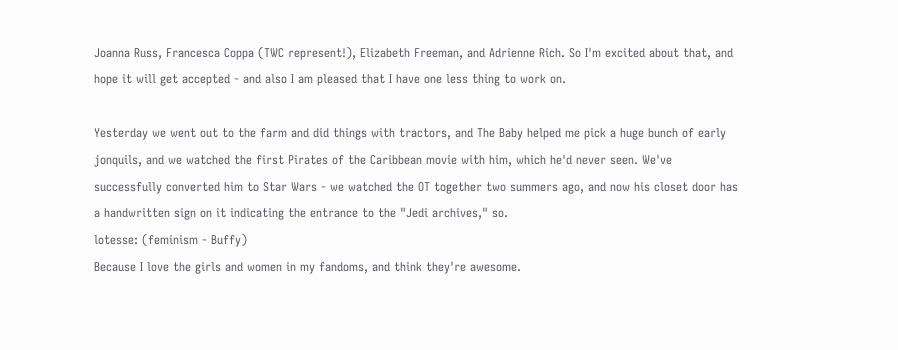Joanna Russ, Francesca Coppa (TWC represent!), Elizabeth Freeman, and Adrienne Rich. So I'm excited about that, and hope it will get accepted - and also I am pleased that I have one less thing to work on.

Yesterday we went out to the farm and did things with tractors, and The Baby helped me pick a huge bunch of early jonquils, and we watched the first Pirates of the Caribbean movie with him, which he'd never seen. We've successfully converted him to Star Wars - we watched the OT together two summers ago, and now his closet door has a handwritten sign on it indicating the entrance to the "Jedi archives," so.
lotesse: (feminism - Buffy)
Because I love the girls and women in my fandoms, and think they're awesome.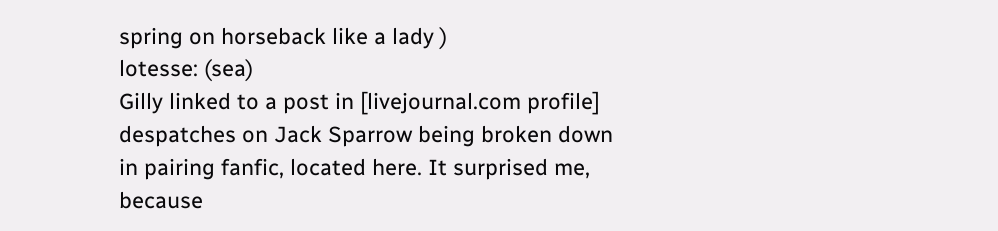spring on horseback like a lady )
lotesse: (sea)
Gilly linked to a post in [livejournal.com profile] despatches on Jack Sparrow being broken down in pairing fanfic, located here. It surprised me, because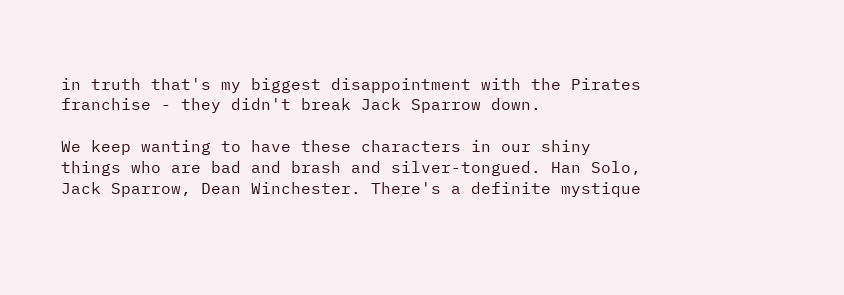in truth that's my biggest disappointment with the Pirates franchise - they didn't break Jack Sparrow down.

We keep wanting to have these characters in our shiny things who are bad and brash and silver-tongued. Han Solo, Jack Sparrow, Dean Winchester. There's a definite mystique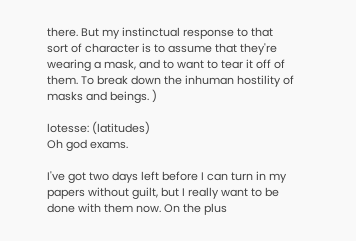there. But my instinctual response to that sort of character is to assume that they're wearing a mask, and to want to tear it off of them. To break down the inhuman hostility of masks and beings. )

lotesse: (latitudes)
Oh god exams.

I've got two days left before I can turn in my papers without guilt, but I really want to be done with them now. On the plus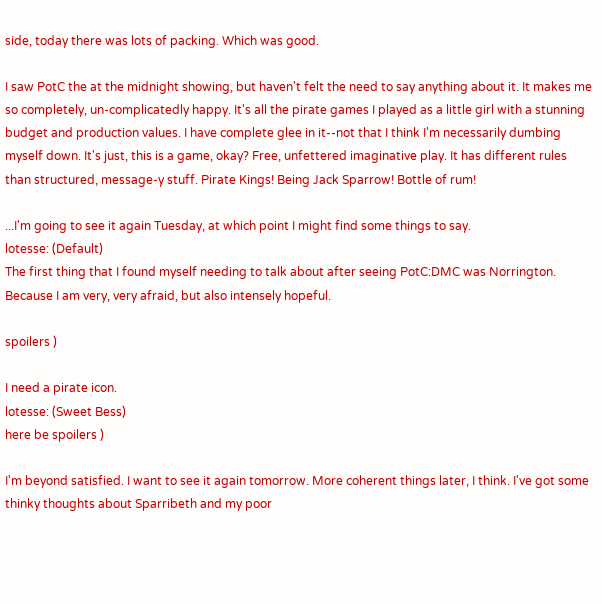side, today there was lots of packing. Which was good.

I saw PotC the at the midnight showing, but haven't felt the need to say anything about it. It makes me so completely, un-complicatedly happy. It's all the pirate games I played as a little girl with a stunning budget and production values. I have complete glee in it--not that I think I'm necessarily dumbing myself down. It's just, this is a game, okay? Free, unfettered imaginative play. It has different rules than structured, message-y stuff. Pirate Kings! Being Jack Sparrow! Bottle of rum!

...I'm going to see it again Tuesday, at which point I might find some things to say.
lotesse: (Default)
The first thing that I found myself needing to talk about after seeing PotC:DMC was Norrington. Because I am very, very afraid, but also intensely hopeful.

spoilers )

I need a pirate icon.
lotesse: (Sweet Bess)
here be spoilers )

I'm beyond satisfied. I want to see it again tomorrow. More coherent things later, I think. I've got some thinky thoughts about Sparribeth and my poor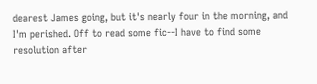dearest James going, but it's nearly four in the morning, and I'm perished. Off to read some fic--I have to find some resolution after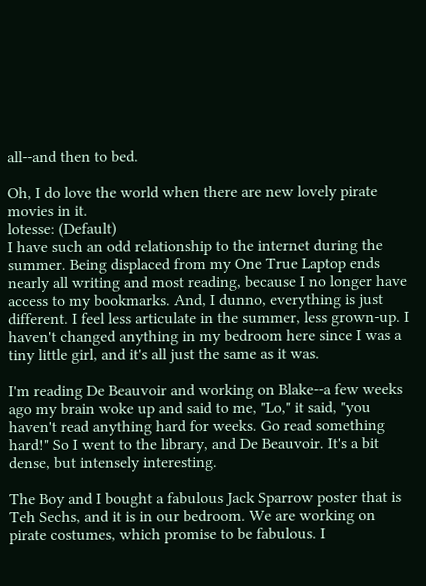all--and then to bed.

Oh, I do love the world when there are new lovely pirate movies in it.
lotesse: (Default)
I have such an odd relationship to the internet during the summer. Being displaced from my One True Laptop ends nearly all writing and most reading, because I no longer have access to my bookmarks. And, I dunno, everything is just different. I feel less articulate in the summer, less grown-up. I haven't changed anything in my bedroom here since I was a tiny little girl, and it's all just the same as it was.

I'm reading De Beauvoir and working on Blake--a few weeks ago my brain woke up and said to me, "Lo," it said, "you haven't read anything hard for weeks. Go read something hard!" So I went to the library, and De Beauvoir. It's a bit dense, but intensely interesting.

The Boy and I bought a fabulous Jack Sparrow poster that is Teh Sechs, and it is in our bedroom. We are working on pirate costumes, which promise to be fabulous. I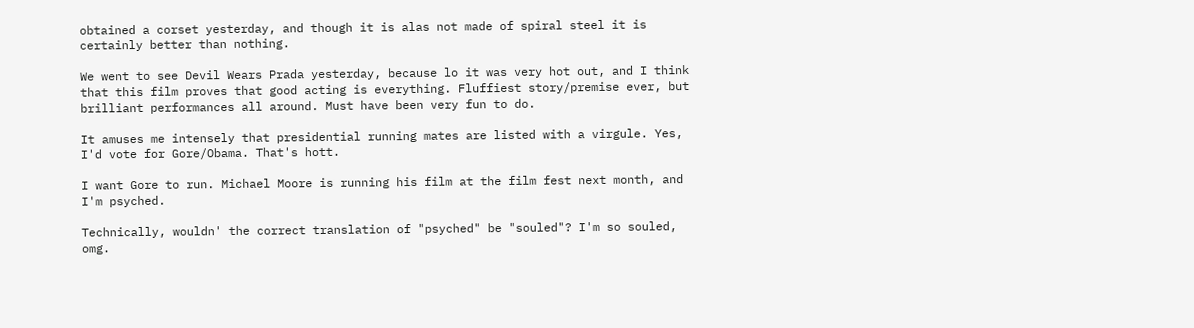obtained a corset yesterday, and though it is alas not made of spiral steel it is certainly better than nothing.

We went to see Devil Wears Prada yesterday, because lo it was very hot out, and I think that this film proves that good acting is everything. Fluffiest story/premise ever, but brilliant performances all around. Must have been very fun to do.

It amuses me intensely that presidential running mates are listed with a virgule. Yes, I'd vote for Gore/Obama. That's hott.

I want Gore to run. Michael Moore is running his film at the film fest next month, and I'm psyched.

Technically, wouldn' the correct translation of "psyched" be "souled"? I'm so souled, omg.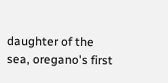daughter of the sea, oregano's first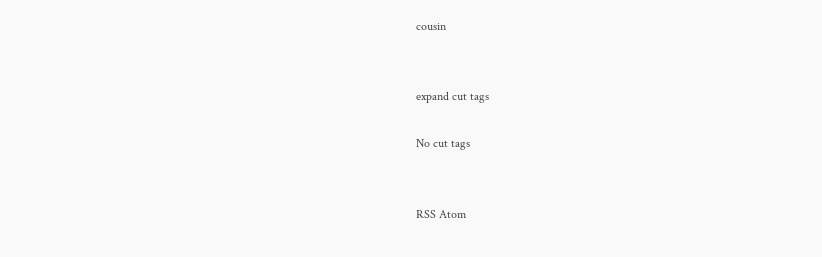cousin


expand cut tags

No cut tags


RSS Atom